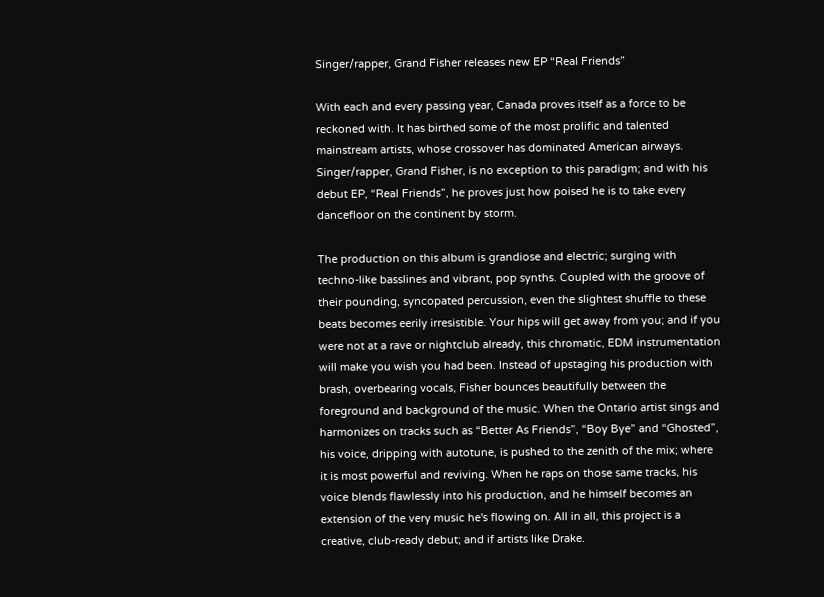Singer/rapper, Grand Fisher releases new EP “Real Friends”

With each and every passing year, Canada proves itself as a force to be reckoned with. It has birthed some of the most prolific and talented mainstream artists, whose crossover has dominated American airways. Singer/rapper, Grand Fisher, is no exception to this paradigm; and with his debut EP, “Real Friends”, he proves just how poised he is to take every dancefloor on the continent by storm.

The production on this album is grandiose and electric; surging with techno-like basslines and vibrant, pop synths. Coupled with the groove of their pounding, syncopated percussion, even the slightest shuffle to these beats becomes eerily irresistible. Your hips will get away from you; and if you were not at a rave or nightclub already, this chromatic, EDM instrumentation will make you wish you had been. Instead of upstaging his production with brash, overbearing vocals, Fisher bounces beautifully between the foreground and background of the music. When the Ontario artist sings and harmonizes on tracks such as “Better As Friends”, “Boy Bye” and “Ghosted”, his voice, dripping with autotune, is pushed to the zenith of the mix; where it is most powerful and reviving. When he raps on those same tracks, his voice blends flawlessly into his production, and he himself becomes an extension of the very music he's flowing on. All in all, this project is a creative, club-ready debut; and if artists like Drake.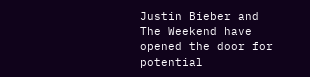Justin Bieber and The Weekend have opened the door for potential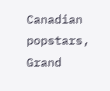Canadian popstars, Grand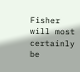Fisher will most certainly be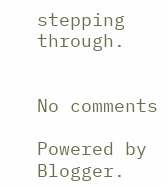stepping through.


No comments

Powered by Blogger.